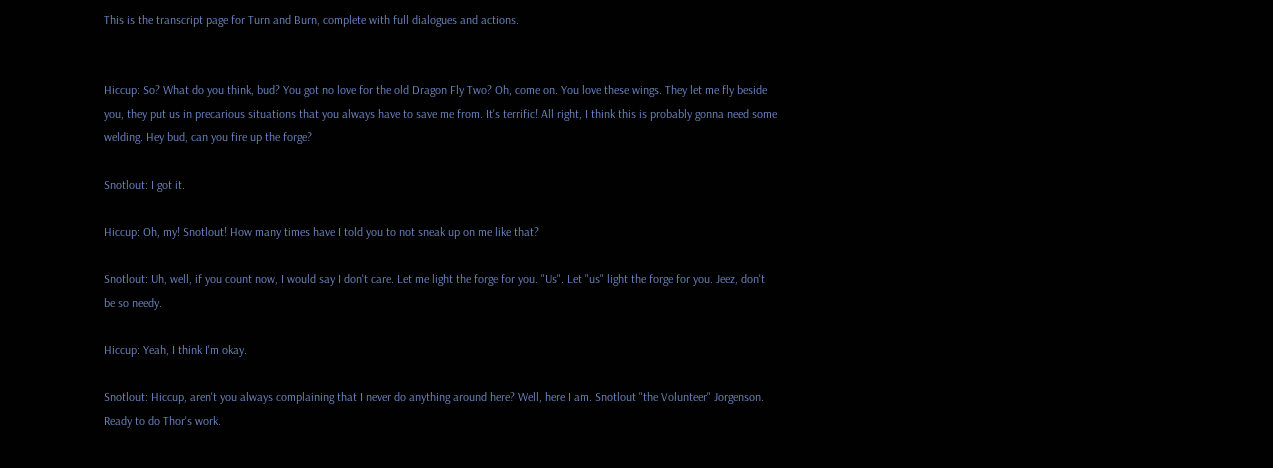This is the transcript page for Turn and Burn, complete with full dialogues and actions.


Hiccup: So? What do you think, bud? You got no love for the old Dragon Fly Two? Oh, come on. You love these wings. They let me fly beside you, they put us in precarious situations that you always have to save me from. It's terrific! All right, I think this is probably gonna need some welding. Hey bud, can you fire up the forge?

Snotlout: I got it.

Hiccup: Oh, my! Snotlout! How many times have I told you to not sneak up on me like that?

Snotlout: Uh, well, if you count now, I would say I don't care. Let me light the forge for you. "Us". Let "us" light the forge for you. Jeez, don't be so needy.

Hiccup: Yeah, I think I'm okay.

Snotlout: Hiccup, aren't you always complaining that I never do anything around here? Well, here I am. Snotlout "the Volunteer" Jorgenson. Ready to do Thor's work.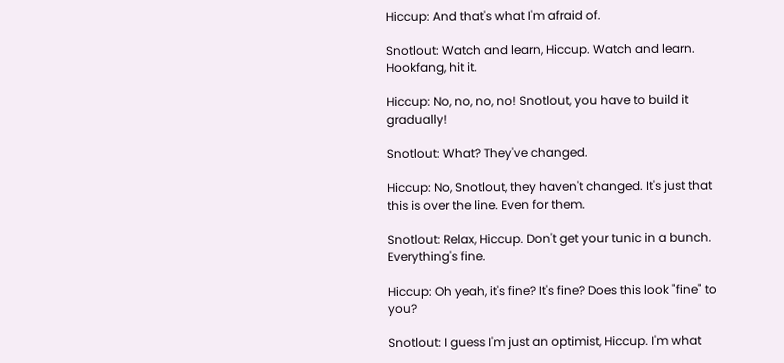Hiccup: And that's what I'm afraid of.

Snotlout: Watch and learn, Hiccup. Watch and learn. Hookfang, hit it.

Hiccup: No, no, no, no! Snotlout, you have to build it gradually!

Snotlout: What? They've changed.

Hiccup: No, Snotlout, they haven't changed. It's just that this is over the line. Even for them.

Snotlout: Relax, Hiccup. Don't get your tunic in a bunch. Everything's fine.

Hiccup: Oh yeah, it's fine? It's fine? Does this look "fine" to you?

Snotlout: I guess I'm just an optimist, Hiccup. I'm what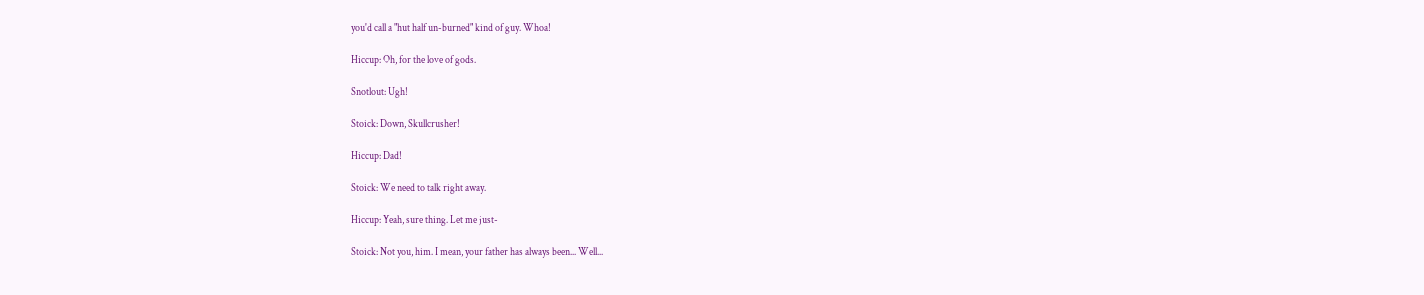you'd call a "hut half un-burned" kind of guy. Whoa!

Hiccup: Oh, for the love of gods.

Snotlout: Ugh!

Stoick: Down, Skullcrusher!

Hiccup: Dad!

Stoick: We need to talk right away.

Hiccup: Yeah, sure thing. Let me just-

Stoick: Not you, him. I mean, your father has always been... Well...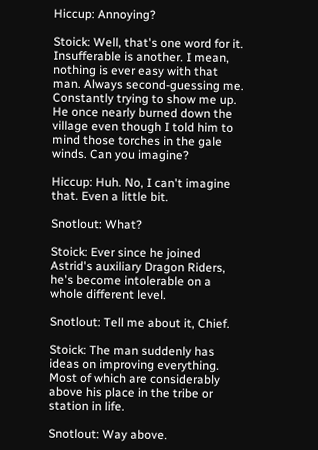Hiccup: Annoying?

Stoick: Well, that's one word for it. Insufferable is another. I mean, nothing is ever easy with that man. Always second-guessing me. Constantly trying to show me up. He once nearly burned down the village even though I told him to mind those torches in the gale winds. Can you imagine?

Hiccup: Huh. No, I can't imagine that. Even a little bit.

Snotlout: What?

Stoick: Ever since he joined Astrid's auxiliary Dragon Riders, he's become intolerable on a whole different level.

Snotlout: Tell me about it, Chief.

Stoick: The man suddenly has ideas on improving everything. Most of which are considerably above his place in the tribe or station in life.

Snotlout: Way above.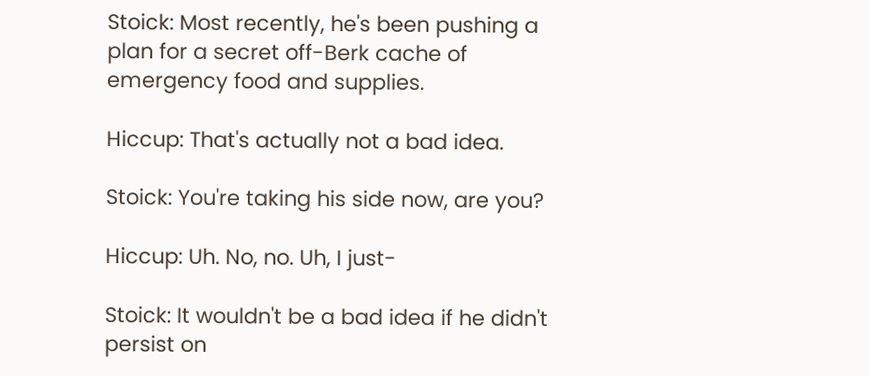Stoick: Most recently, he's been pushing a plan for a secret off-Berk cache of emergency food and supplies.

Hiccup: That's actually not a bad idea.

Stoick: You're taking his side now, are you?

Hiccup: Uh. No, no. Uh, I just-

Stoick: It wouldn't be a bad idea if he didn't persist on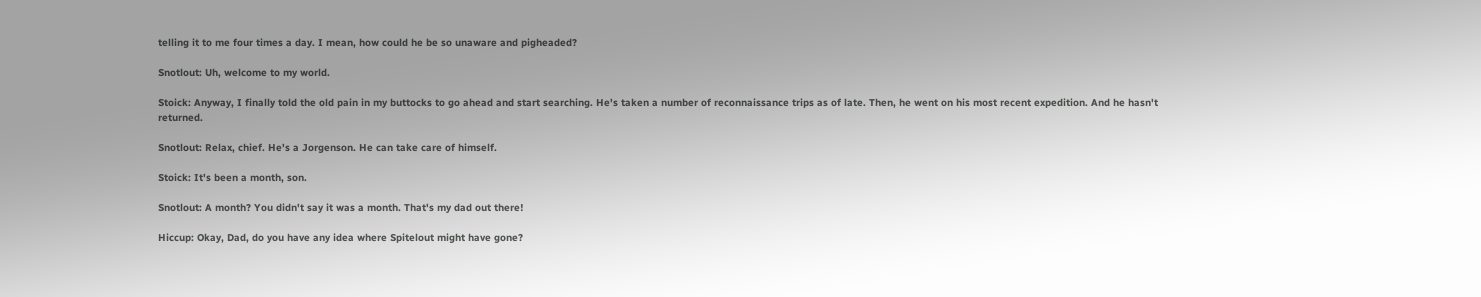telling it to me four times a day. I mean, how could he be so unaware and pigheaded?

Snotlout: Uh, welcome to my world.

Stoick: Anyway, I finally told the old pain in my buttocks to go ahead and start searching. He's taken a number of reconnaissance trips as of late. Then, he went on his most recent expedition. And he hasn't returned.

Snotlout: Relax, chief. He's a Jorgenson. He can take care of himself.

Stoick: It's been a month, son.

Snotlout: A month? You didn't say it was a month. That's my dad out there!

Hiccup: Okay, Dad, do you have any idea where Spitelout might have gone?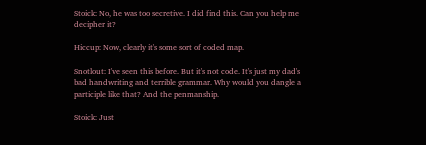Stoick: No, he was too secretive. I did find this. Can you help me decipher it?

Hiccup: Now, clearly it's some sort of coded map.

Snotlout: I've seen this before. But it's not code. It's just my dad's bad handwriting and terrible grammar. Why would you dangle a participle like that? And the penmanship.

Stoick: Just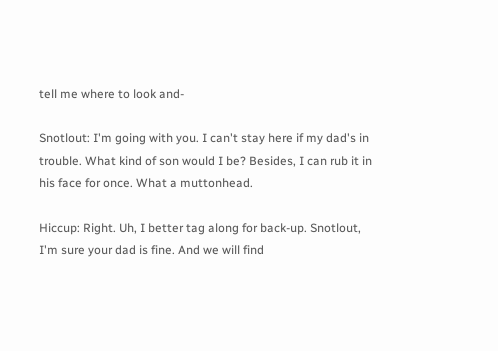tell me where to look and-

Snotlout: I'm going with you. I can't stay here if my dad's in trouble. What kind of son would I be? Besides, I can rub it in his face for once. What a muttonhead.

Hiccup: Right. Uh, I better tag along for back-up. Snotlout, I'm sure your dad is fine. And we will find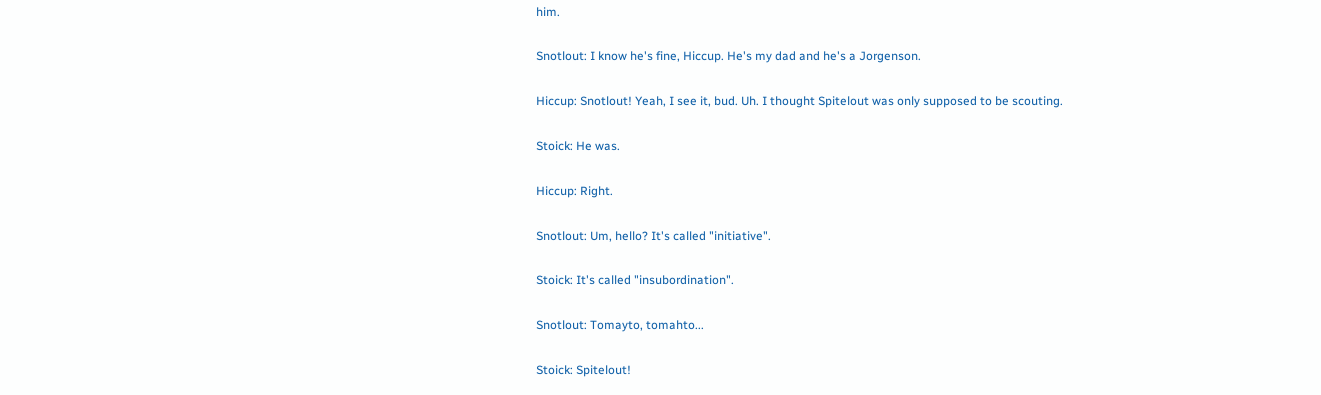him.

Snotlout: I know he's fine, Hiccup. He's my dad and he's a Jorgenson.

Hiccup: Snotlout! Yeah, I see it, bud. Uh. I thought Spitelout was only supposed to be scouting.

Stoick: He was.

Hiccup: Right.

Snotlout: Um, hello? It's called "initiative".

Stoick: It's called "insubordination".

Snotlout: Tomayto, tomahto...

Stoick: Spitelout!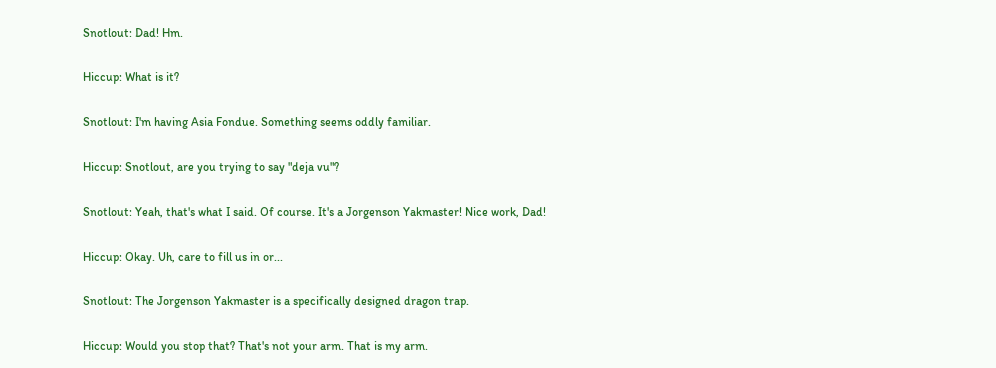Snotlout: Dad! Hm.

Hiccup: What is it?

Snotlout: I'm having Asia Fondue. Something seems oddly familiar.

Hiccup: Snotlout, are you trying to say "deja vu"?

Snotlout: Yeah, that's what I said. Of course. It's a Jorgenson Yakmaster! Nice work, Dad!

Hiccup: Okay. Uh, care to fill us in or...

Snotlout: The Jorgenson Yakmaster is a specifically designed dragon trap.

Hiccup: Would you stop that? That's not your arm. That is my arm.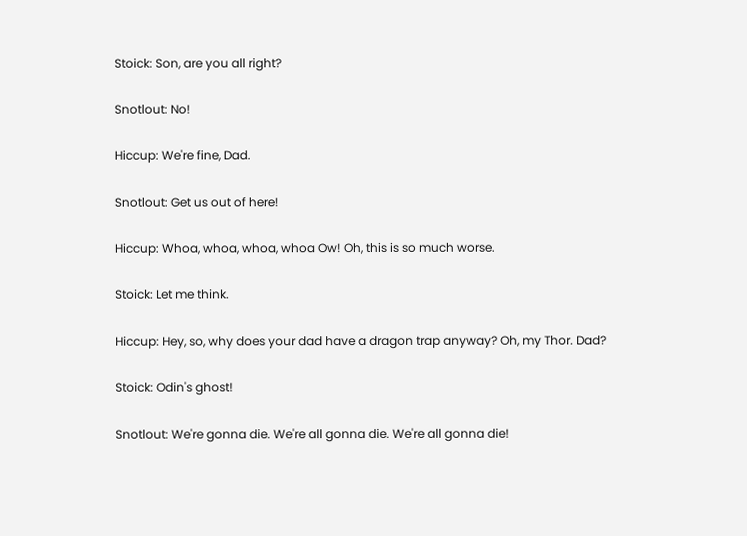Stoick: Son, are you all right?

Snotlout: No!

Hiccup: We're fine, Dad.

Snotlout: Get us out of here!

Hiccup: Whoa, whoa, whoa, whoa Ow! Oh, this is so much worse.

Stoick: Let me think.

Hiccup: Hey, so, why does your dad have a dragon trap anyway? Oh, my Thor. Dad?

Stoick: Odin's ghost!

Snotlout: We're gonna die. We're all gonna die. We're all gonna die!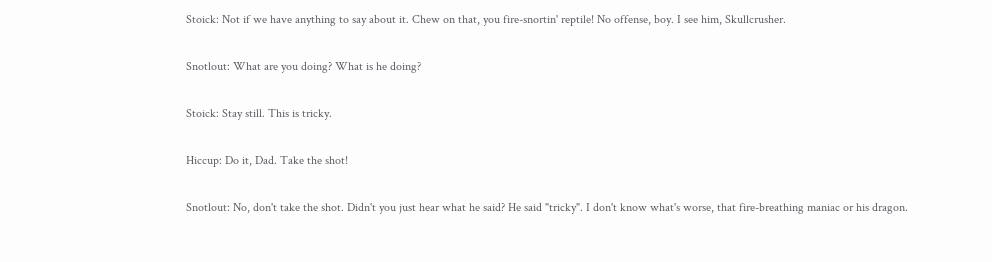Stoick: Not if we have anything to say about it. Chew on that, you fire-snortin' reptile! No offense, boy. I see him, Skullcrusher.

Snotlout: What are you doing? What is he doing?

Stoick: Stay still. This is tricky.

Hiccup: Do it, Dad. Take the shot!

Snotlout: No, don't take the shot. Didn't you just hear what he said? He said "tricky". I don't know what's worse, that fire-breathing maniac or his dragon.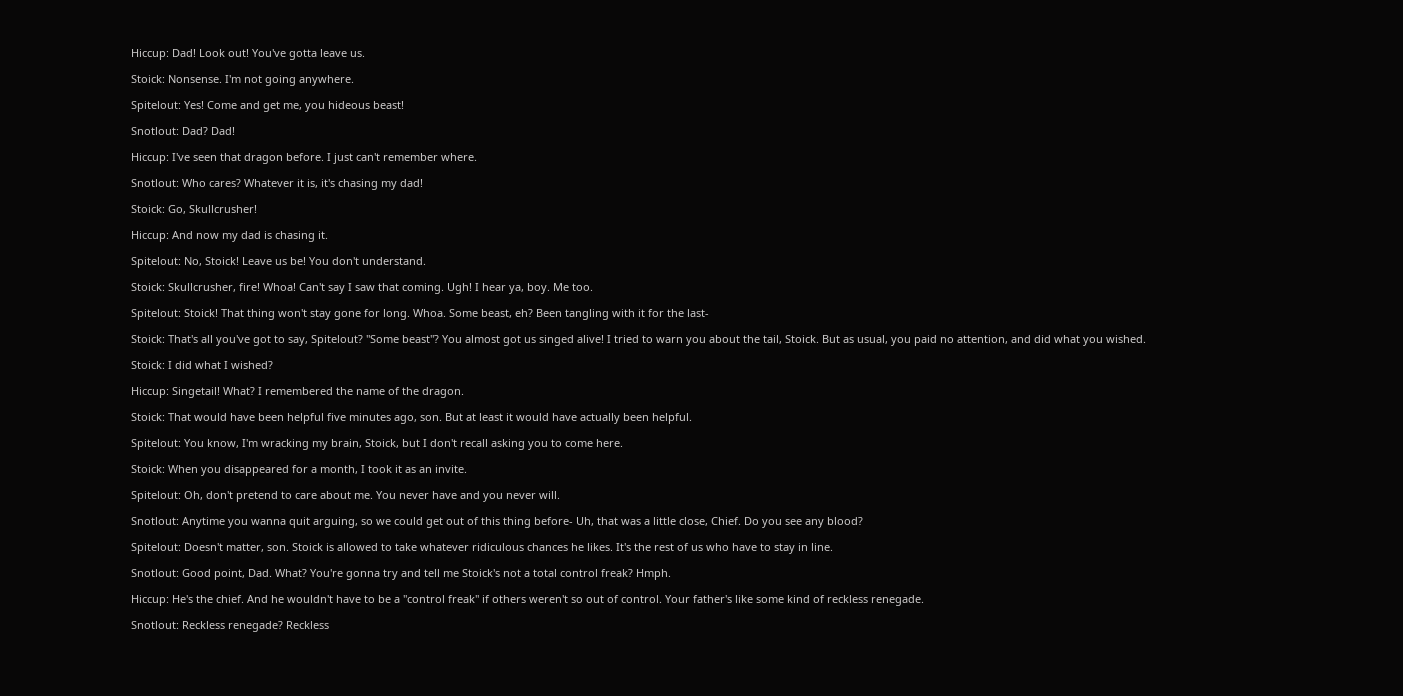Hiccup: Dad! Look out! You've gotta leave us.

Stoick: Nonsense. I'm not going anywhere.

Spitelout: Yes! Come and get me, you hideous beast!

Snotlout: Dad? Dad!

Hiccup: I've seen that dragon before. I just can't remember where.

Snotlout: Who cares? Whatever it is, it's chasing my dad!

Stoick: Go, Skullcrusher!

Hiccup: And now my dad is chasing it.

Spitelout: No, Stoick! Leave us be! You don't understand.

Stoick: Skullcrusher, fire! Whoa! Can't say I saw that coming. Ugh! I hear ya, boy. Me too.

Spitelout: Stoick! That thing won't stay gone for long. Whoa. Some beast, eh? Been tangling with it for the last-

Stoick: That's all you've got to say, Spitelout? "Some beast"? You almost got us singed alive! I tried to warn you about the tail, Stoick. But as usual, you paid no attention, and did what you wished.

Stoick: I did what I wished?

Hiccup: Singetail! What? I remembered the name of the dragon.

Stoick: That would have been helpful five minutes ago, son. But at least it would have actually been helpful.

Spitelout: You know, I'm wracking my brain, Stoick, but I don't recall asking you to come here.

Stoick: When you disappeared for a month, I took it as an invite.

Spitelout: Oh, don't pretend to care about me. You never have and you never will.

Snotlout: Anytime you wanna quit arguing, so we could get out of this thing before- Uh, that was a little close, Chief. Do you see any blood?

Spitelout: Doesn't matter, son. Stoick is allowed to take whatever ridiculous chances he likes. It's the rest of us who have to stay in line.

Snotlout: Good point, Dad. What? You're gonna try and tell me Stoick's not a total control freak? Hmph.

Hiccup: He's the chief. And he wouldn't have to be a "control freak" if others weren't so out of control. Your father's like some kind of reckless renegade.

Snotlout: Reckless renegade? Reckless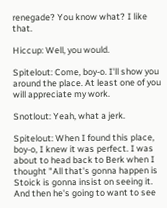renegade? You know what? I like that.

Hiccup: Well, you would.

Spitelout: Come, boy-o. I'll show you around the place. At least one of you will appreciate my work.

Snotlout: Yeah, what a jerk.

Spitelout: When I found this place, boy-o, I knew it was perfect. I was about to head back to Berk when I thought "All that's gonna happen is Stoick is gonna insist on seeing it. And then he's going to want to see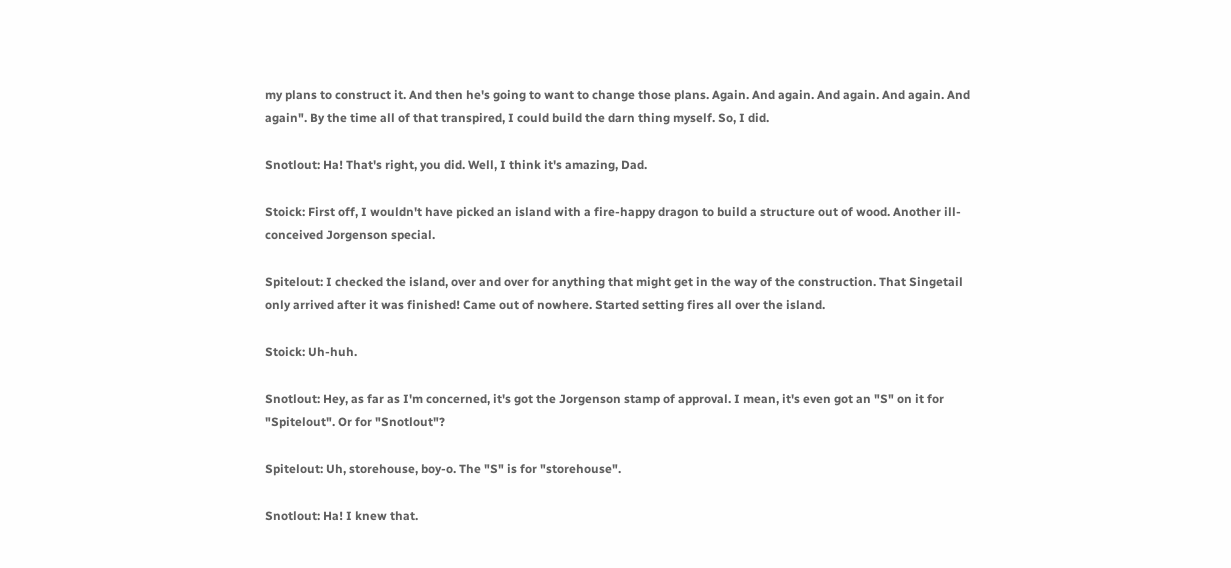my plans to construct it. And then he's going to want to change those plans. Again. And again. And again. And again. And again". By the time all of that transpired, I could build the darn thing myself. So, I did.

Snotlout: Ha! That's right, you did. Well, I think it's amazing, Dad.

Stoick: First off, I wouldn't have picked an island with a fire-happy dragon to build a structure out of wood. Another ill-conceived Jorgenson special.

Spitelout: I checked the island, over and over for anything that might get in the way of the construction. That Singetail only arrived after it was finished! Came out of nowhere. Started setting fires all over the island.

Stoick: Uh-huh.

Snotlout: Hey, as far as I'm concerned, it's got the Jorgenson stamp of approval. I mean, it's even got an "S" on it for "Spitelout". Or for "Snotlout"?

Spitelout: Uh, storehouse, boy-o. The "S" is for "storehouse".

Snotlout: Ha! I knew that.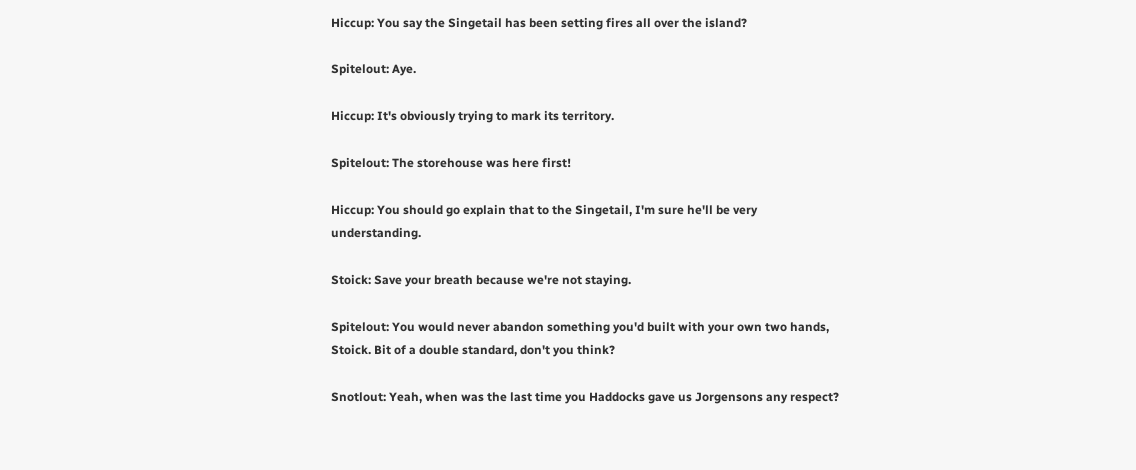Hiccup: You say the Singetail has been setting fires all over the island?

Spitelout: Aye.

Hiccup: It's obviously trying to mark its territory.

Spitelout: The storehouse was here first!

Hiccup: You should go explain that to the Singetail, I'm sure he'll be very understanding.

Stoick: Save your breath because we're not staying.

Spitelout: You would never abandon something you'd built with your own two hands, Stoick. Bit of a double standard, don't you think?

Snotlout: Yeah, when was the last time you Haddocks gave us Jorgensons any respect?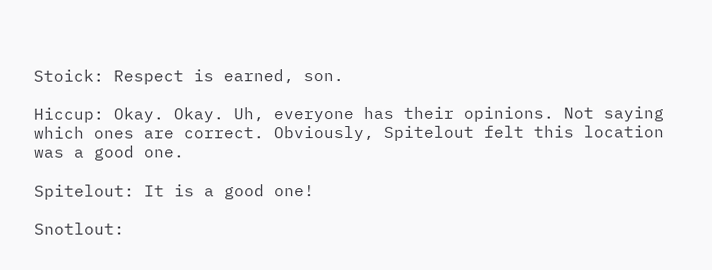Stoick: Respect is earned, son.

Hiccup: Okay. Okay. Uh, everyone has their opinions. Not saying which ones are correct. Obviously, Spitelout felt this location was a good one.

Spitelout: It is a good one!

Snotlout: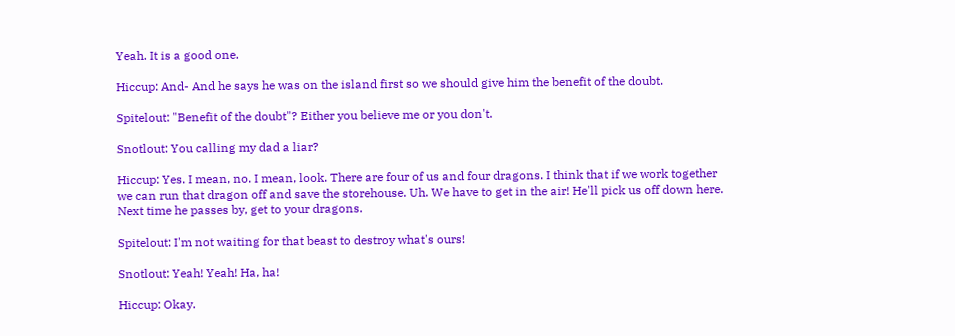Yeah. It is a good one.

Hiccup: And- And he says he was on the island first so we should give him the benefit of the doubt.

Spitelout: "Benefit of the doubt"? Either you believe me or you don't.

Snotlout: You calling my dad a liar?

Hiccup: Yes. I mean, no. I mean, look. There are four of us and four dragons. I think that if we work together we can run that dragon off and save the storehouse. Uh. We have to get in the air! He'll pick us off down here. Next time he passes by, get to your dragons.

Spitelout: I'm not waiting for that beast to destroy what's ours!

Snotlout: Yeah! Yeah! Ha, ha!

Hiccup: Okay.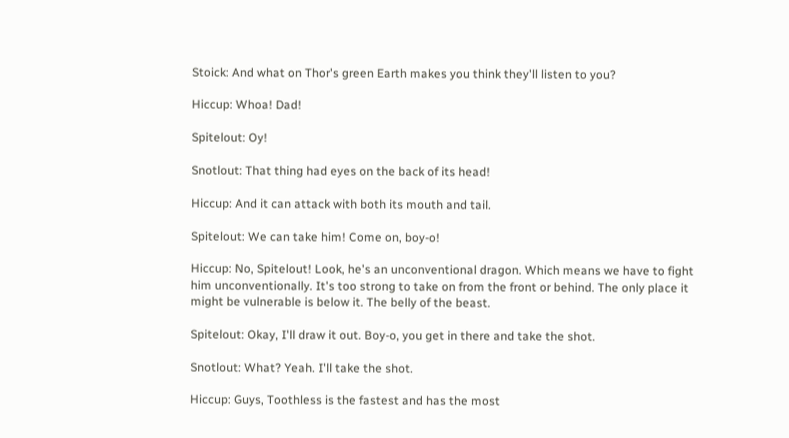Stoick: And what on Thor's green Earth makes you think they'll listen to you?

Hiccup: Whoa! Dad!

Spitelout: Oy!

Snotlout: That thing had eyes on the back of its head!

Hiccup: And it can attack with both its mouth and tail.

Spitelout: We can take him! Come on, boy-o!

Hiccup: No, Spitelout! Look, he's an unconventional dragon. Which means we have to fight him unconventionally. It's too strong to take on from the front or behind. The only place it might be vulnerable is below it. The belly of the beast.

Spitelout: Okay, I'll draw it out. Boy-o, you get in there and take the shot.

Snotlout: What? Yeah. I'll take the shot.

Hiccup: Guys, Toothless is the fastest and has the most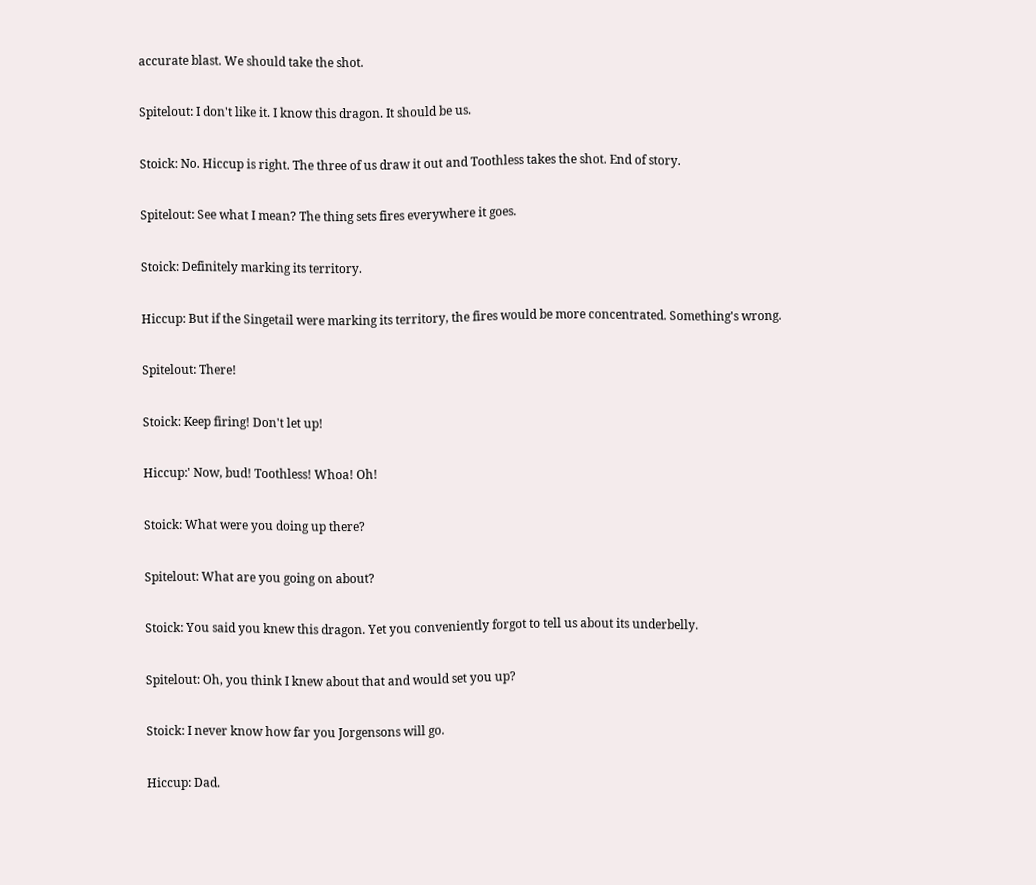accurate blast. We should take the shot.

Spitelout: I don't like it. I know this dragon. It should be us.

Stoick: No. Hiccup is right. The three of us draw it out and Toothless takes the shot. End of story.

Spitelout: See what I mean? The thing sets fires everywhere it goes.

Stoick: Definitely marking its territory.

Hiccup: But if the Singetail were marking its territory, the fires would be more concentrated. Something's wrong.

Spitelout: There!

Stoick: Keep firing! Don't let up!

Hiccup:' Now, bud! Toothless! Whoa! Oh!

Stoick: What were you doing up there?

Spitelout: What are you going on about?

Stoick: You said you knew this dragon. Yet you conveniently forgot to tell us about its underbelly.

Spitelout: Oh, you think I knew about that and would set you up?

Stoick: I never know how far you Jorgensons will go.

Hiccup: Dad.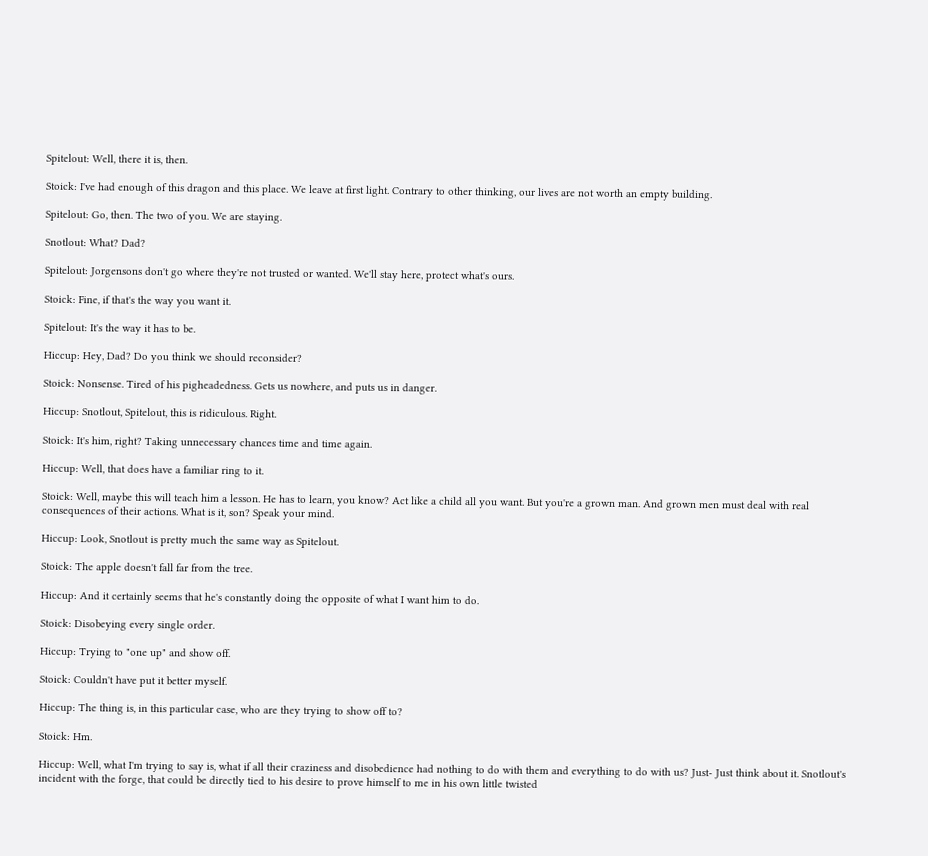Spitelout: Well, there it is, then.

Stoick: I've had enough of this dragon and this place. We leave at first light. Contrary to other thinking, our lives are not worth an empty building.

Spitelout: Go, then. The two of you. We are staying.

Snotlout: What? Dad?

Spitelout: Jorgensons don't go where they're not trusted or wanted. We'll stay here, protect what's ours.

Stoick: Fine, if that's the way you want it.

Spitelout: It's the way it has to be.

Hiccup: Hey, Dad? Do you think we should reconsider?

Stoick: Nonsense. Tired of his pigheadedness. Gets us nowhere, and puts us in danger.

Hiccup: Snotlout, Spitelout, this is ridiculous. Right.

Stoick: It's him, right? Taking unnecessary chances time and time again.

Hiccup: Well, that does have a familiar ring to it.

Stoick: Well, maybe this will teach him a lesson. He has to learn, you know? Act like a child all you want. But you're a grown man. And grown men must deal with real consequences of their actions. What is it, son? Speak your mind.

Hiccup: Look, Snotlout is pretty much the same way as Spitelout.

Stoick: The apple doesn't fall far from the tree.

Hiccup: And it certainly seems that he's constantly doing the opposite of what I want him to do.

Stoick: Disobeying every single order.

Hiccup: Trying to "one up" and show off.

Stoick: Couldn't have put it better myself.

Hiccup: The thing is, in this particular case, who are they trying to show off to?

Stoick: Hm.

Hiccup: Well, what I'm trying to say is, what if all their craziness and disobedience had nothing to do with them and everything to do with us? Just- Just think about it. Snotlout's incident with the forge, that could be directly tied to his desire to prove himself to me in his own little twisted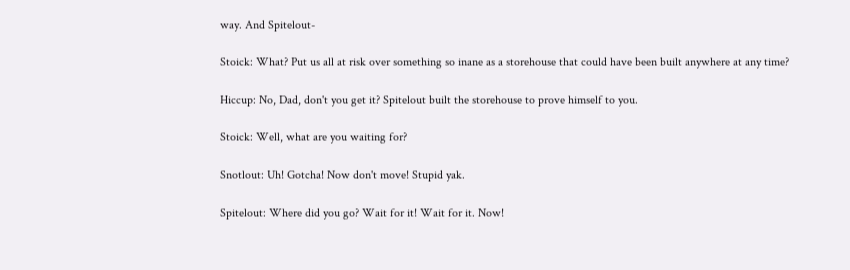way. And Spitelout-

Stoick: What? Put us all at risk over something so inane as a storehouse that could have been built anywhere at any time?

Hiccup: No, Dad, don't you get it? Spitelout built the storehouse to prove himself to you.

Stoick: Well, what are you waiting for?

Snotlout: Uh! Gotcha! Now don't move! Stupid yak.

Spitelout: Where did you go? Wait for it! Wait for it. Now!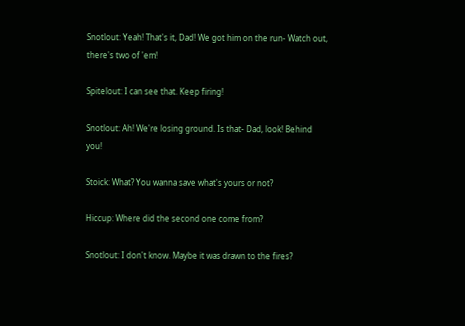Snotlout: Yeah! That's it, Dad! We got him on the run- Watch out, there's two of 'em!

Spitelout: I can see that. Keep firing!

Snotlout: Ah! We're losing ground. Is that- Dad, look! Behind you!

Stoick: What? You wanna save what's yours or not?

Hiccup: Where did the second one come from?

Snotlout: I don't know. Maybe it was drawn to the fires?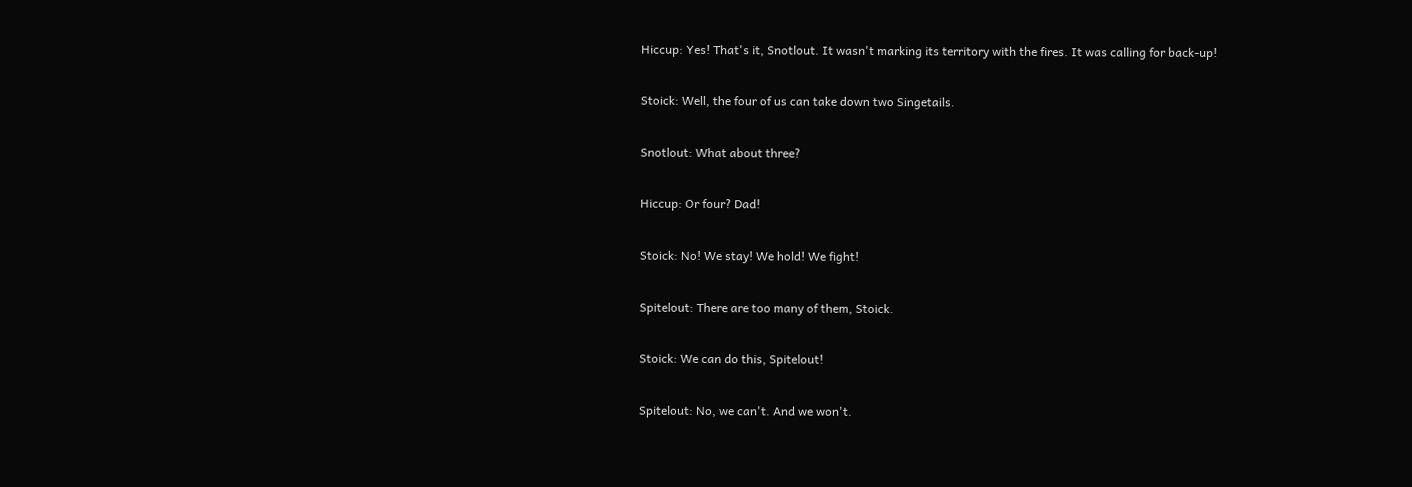Hiccup: Yes! That's it, Snotlout. It wasn't marking its territory with the fires. It was calling for back-up!

Stoick: Well, the four of us can take down two Singetails.

Snotlout: What about three?

Hiccup: Or four? Dad!

Stoick: No! We stay! We hold! We fight!

Spitelout: There are too many of them, Stoick.

Stoick: We can do this, Spitelout!

Spitelout: No, we can't. And we won't.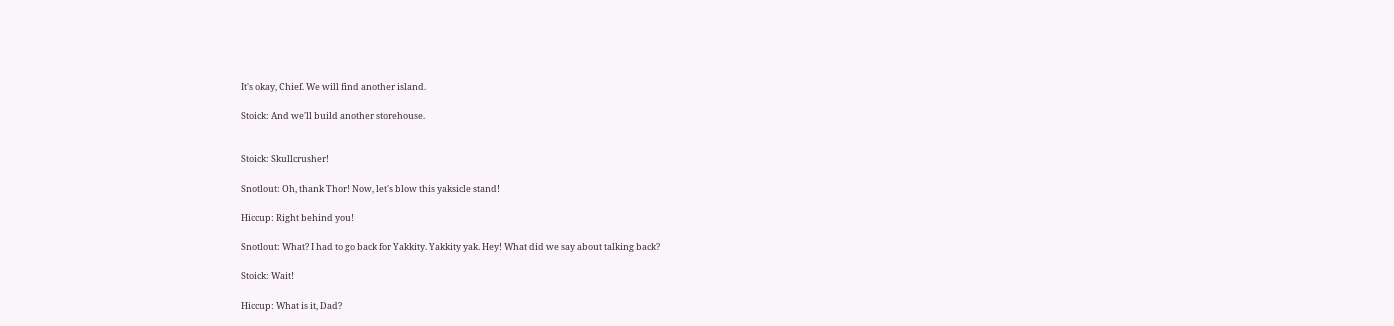It's okay, Chief. We will find another island.

Stoick: And we'll build another storehouse.


Stoick: Skullcrusher!

Snotlout: Oh, thank Thor! Now, let's blow this yaksicle stand!

Hiccup: Right behind you!

Snotlout: What? I had to go back for Yakkity. Yakkity yak. Hey! What did we say about talking back?

Stoick: Wait!

Hiccup: What is it, Dad?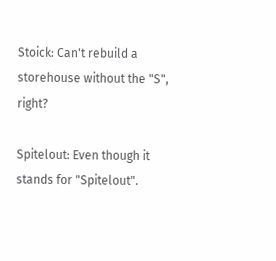Stoick: Can't rebuild a storehouse without the "S", right?

Spitelout: Even though it stands for "Spitelout".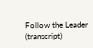Follow the Leader (transcript)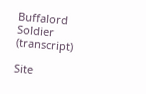Buffalord Soldier (transcript)

Site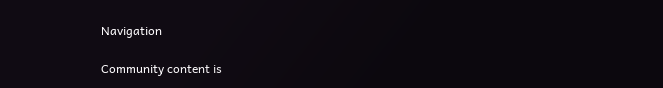Navigation

Community content is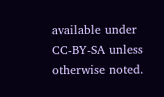available under CC-BY-SA unless otherwise noted.